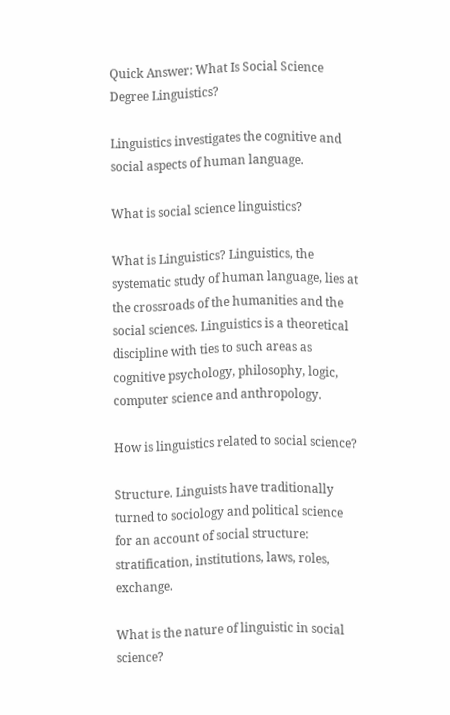Quick Answer: What Is Social Science Degree Linguistics?

Linguistics investigates the cognitive and social aspects of human language.

What is social science linguistics?

What is Linguistics? Linguistics, the systematic study of human language, lies at the crossroads of the humanities and the social sciences. Linguistics is a theoretical discipline with ties to such areas as cognitive psychology, philosophy, logic, computer science and anthropology.

How is linguistics related to social science?

Structure. Linguists have traditionally turned to sociology and political science for an account of social structure: stratification, institutions, laws, roles, exchange.

What is the nature of linguistic in social science?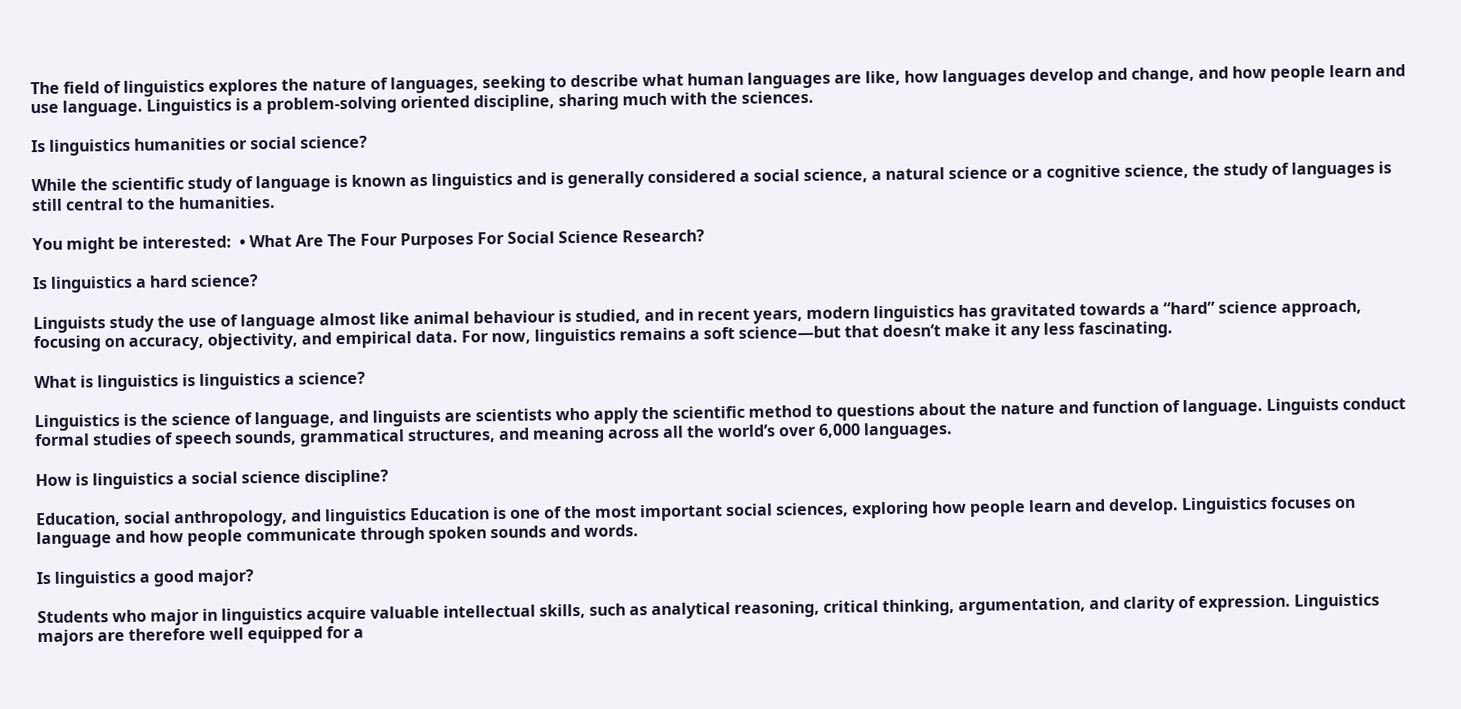The field of linguistics explores the nature of languages, seeking to describe what human languages are like, how languages develop and change, and how people learn and use language. Linguistics is a problem-solving oriented discipline, sharing much with the sciences.

Is linguistics humanities or social science?

While the scientific study of language is known as linguistics and is generally considered a social science, a natural science or a cognitive science, the study of languages is still central to the humanities.

You might be interested:  • What Are The Four Purposes For Social Science Research?

Is linguistics a hard science?

Linguists study the use of language almost like animal behaviour is studied, and in recent years, modern linguistics has gravitated towards a “hard” science approach, focusing on accuracy, objectivity, and empirical data. For now, linguistics remains a soft science—but that doesn’t make it any less fascinating.

What is linguistics is linguistics a science?

Linguistics is the science of language, and linguists are scientists who apply the scientific method to questions about the nature and function of language. Linguists conduct formal studies of speech sounds, grammatical structures, and meaning across all the world’s over 6,000 languages.

How is linguistics a social science discipline?

Education, social anthropology, and linguistics Education is one of the most important social sciences, exploring how people learn and develop. Linguistics focuses on language and how people communicate through spoken sounds and words.

Is linguistics a good major?

Students who major in linguistics acquire valuable intellectual skills, such as analytical reasoning, critical thinking, argumentation, and clarity of expression. Linguistics majors are therefore well equipped for a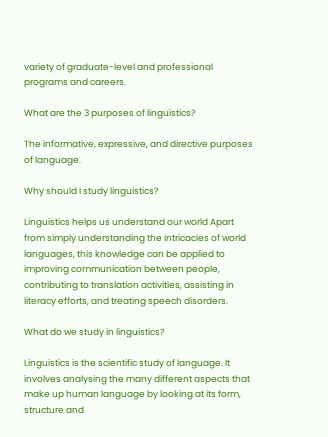variety of graduate-level and professional programs and careers.

What are the 3 purposes of linguistics?

The informative, expressive, and directive purposes of language.

Why should I study linguistics?

Linguistics helps us understand our world Apart from simply understanding the intricacies of world languages, this knowledge can be applied to improving communication between people, contributing to translation activities, assisting in literacy efforts, and treating speech disorders.

What do we study in linguistics?

Linguistics is the scientific study of language. It involves analysing the many different aspects that make up human language by looking at its form, structure and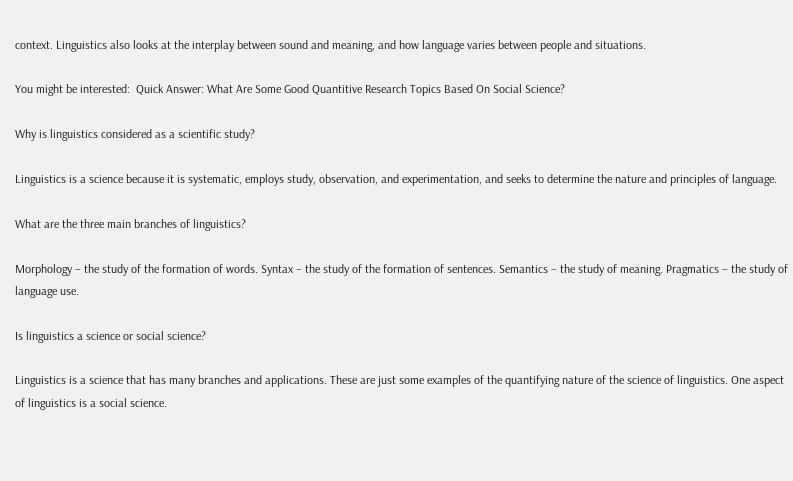context. Linguistics also looks at the interplay between sound and meaning, and how language varies between people and situations.

You might be interested:  Quick Answer: What Are Some Good Quantitive Research Topics Based On Social Science?

Why is linguistics considered as a scientific study?

Linguistics is a science because it is systematic, employs study, observation, and experimentation, and seeks to determine the nature and principles of language.

What are the three main branches of linguistics?

Morphology – the study of the formation of words. Syntax – the study of the formation of sentences. Semantics – the study of meaning. Pragmatics – the study of language use.

Is linguistics a science or social science?

Linguistics is a science that has many branches and applications. These are just some examples of the quantifying nature of the science of linguistics. One aspect of linguistics is a social science.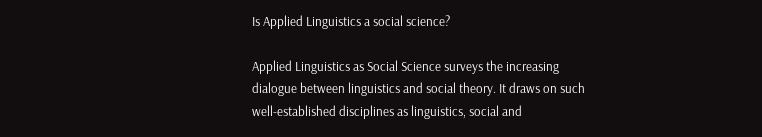Is Applied Linguistics a social science?

Applied Linguistics as Social Science surveys the increasing dialogue between linguistics and social theory. It draws on such well-established disciplines as linguistics, social and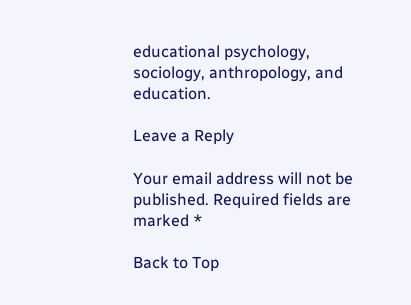educational psychology, sociology, anthropology, and education.

Leave a Reply

Your email address will not be published. Required fields are marked *

Back to Top